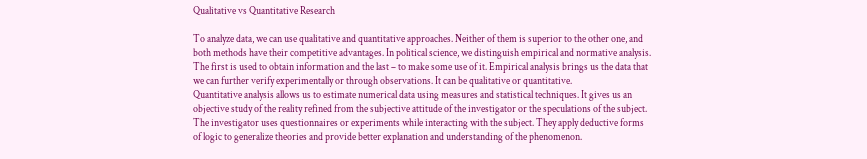Qualitative vs Quantitative Research

To analyze data, we can use qualitative and quantitative approaches. Neither of them is superior to the other one, and both methods have their competitive advantages. In political science, we distinguish empirical and normative analysis. The first is used to obtain information and the last – to make some use of it. Empirical analysis brings us the data that we can further verify experimentally or through observations. It can be qualitative or quantitative.
Quantitative analysis allows us to estimate numerical data using measures and statistical techniques. It gives us an objective study of the reality refined from the subjective attitude of the investigator or the speculations of the subject. The investigator uses questionnaires or experiments while interacting with the subject. They apply deductive forms of logic to generalize theories and provide better explanation and understanding of the phenomenon.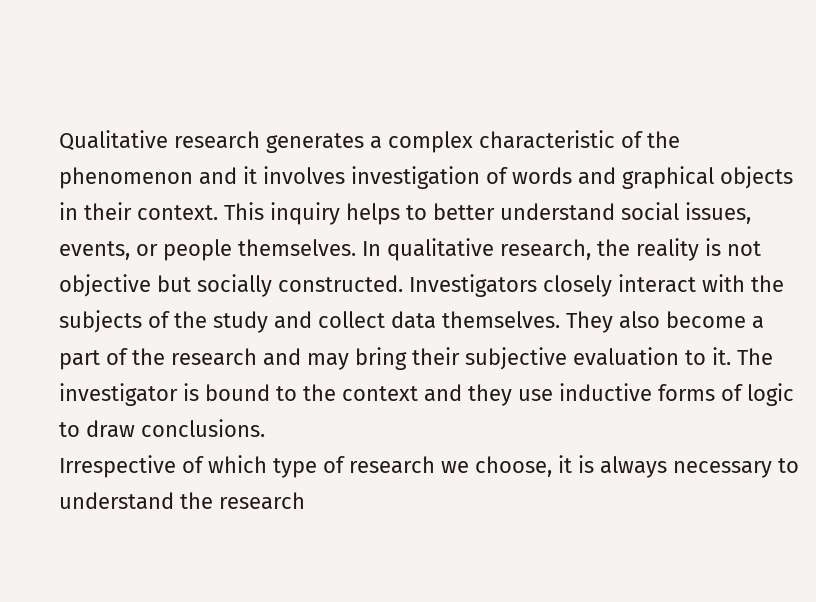Qualitative research generates a complex characteristic of the phenomenon and it involves investigation of words and graphical objects in their context. This inquiry helps to better understand social issues, events, or people themselves. In qualitative research, the reality is not objective but socially constructed. Investigators closely interact with the subjects of the study and collect data themselves. They also become a part of the research and may bring their subjective evaluation to it. The investigator is bound to the context and they use inductive forms of logic to draw conclusions.
Irrespective of which type of research we choose, it is always necessary to understand the research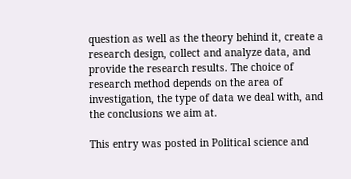question as well as the theory behind it, create a research design, collect and analyze data, and provide the research results. The choice of research method depends on the area of investigation, the type of data we deal with, and the conclusions we aim at.

This entry was posted in Political science and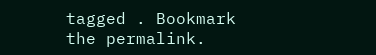tagged . Bookmark the permalink.